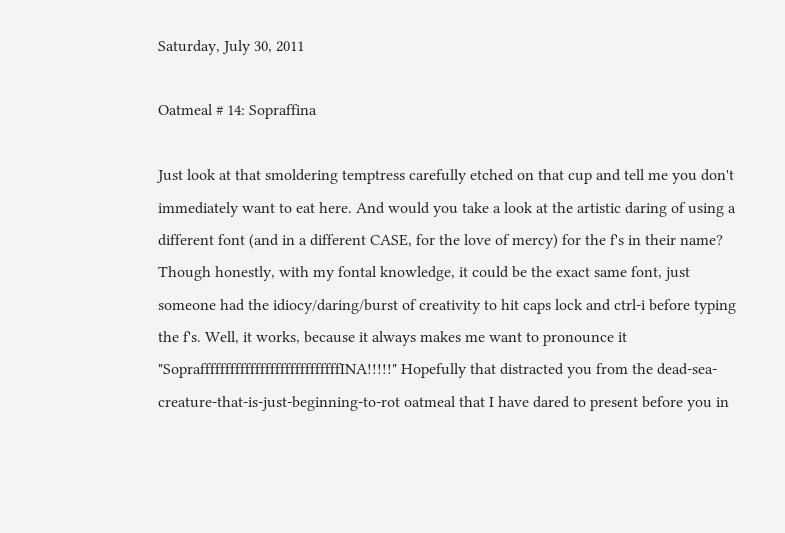Saturday, July 30, 2011

Oatmeal # 14: Sopraffina

Just look at that smoldering temptress carefully etched on that cup and tell me you don't immediately want to eat here. And would you take a look at the artistic daring of using a different font (and in a different CASE, for the love of mercy) for the f's in their name? Though honestly, with my fontal knowledge, it could be the exact same font, just someone had the idiocy/daring/burst of creativity to hit caps lock and ctrl-i before typing the f's. Well, it works, because it always makes me want to pronounce it "SopraffffffffffffffffffffffffffffINA!!!!!" Hopefully that distracted you from the dead-sea-creature-that-is-just-beginning-to-rot oatmeal that I have dared to present before you in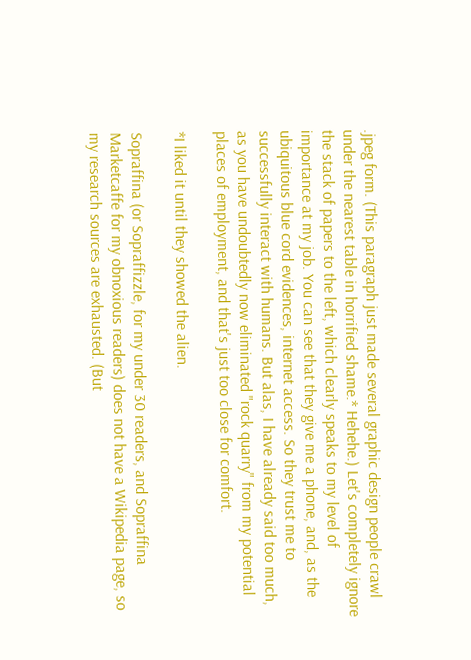.jpeg form. (This paragraph just made several graphic design people crawl under the nearest table in horrified shame.* Hehehe.) Let's completely ignore the stack of papers to the left, which clearly speaks to my level of importance at my job. You can see that they give me a phone, and, as the ubiquitous blue cord evidences, internet access. So they trust me to successfully interact with humans. But alas, I have already said too much, as you have undoubtedly now eliminated "rock quarry" from my potential places of employment, and that's just too close for comfort.

*I liked it until they showed the alien.

Sopraffina (or Sopraffizzle, for my under 30 readers, and Sopraffina Marketcaffe for my obnoxious readers) does not have a Wikipedia page, so my research sources are exhausted. (But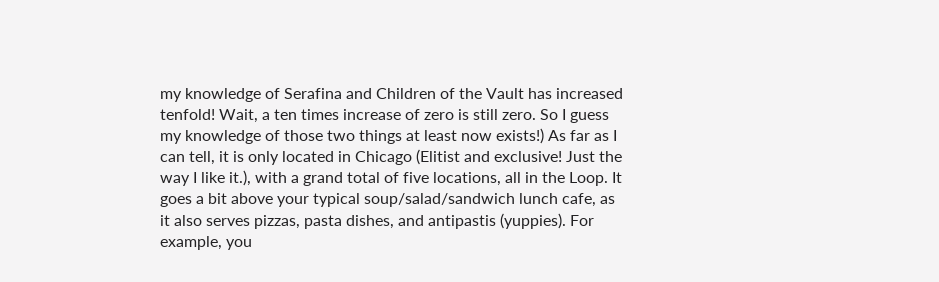my knowledge of Serafina and Children of the Vault has increased tenfold! Wait, a ten times increase of zero is still zero. So I guess my knowledge of those two things at least now exists!) As far as I can tell, it is only located in Chicago (Elitist and exclusive! Just the way I like it.), with a grand total of five locations, all in the Loop. It goes a bit above your typical soup/salad/sandwich lunch cafe, as it also serves pizzas, pasta dishes, and antipastis (yuppies). For example, you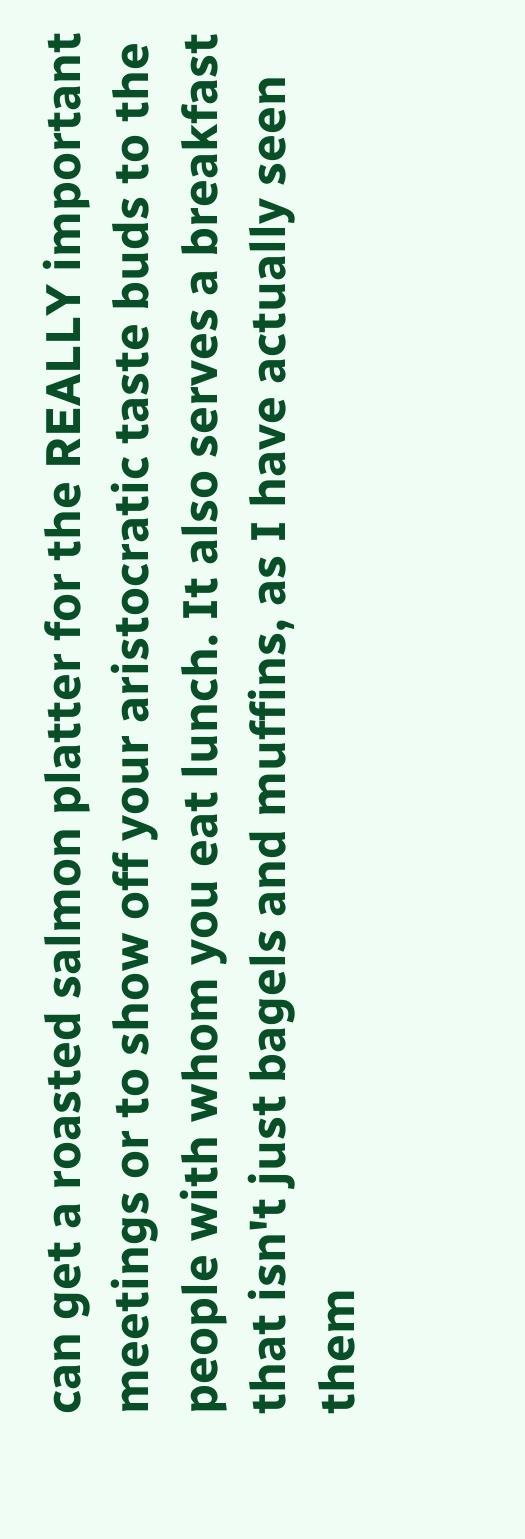can get a roasted salmon platter for the REALLY important meetings or to show off your aristocratic taste buds to the people with whom you eat lunch. It also serves a breakfast that isn't just bagels and muffins, as I have actually seen them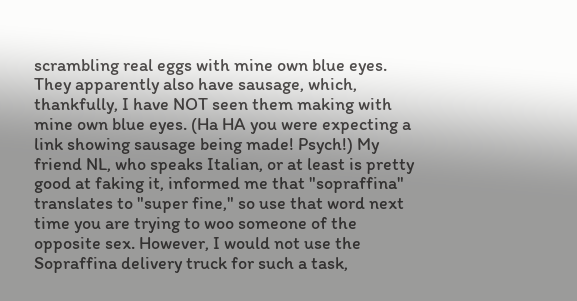scrambling real eggs with mine own blue eyes. They apparently also have sausage, which, thankfully, I have NOT seen them making with mine own blue eyes. (Ha HA you were expecting a link showing sausage being made! Psych!) My friend NL, who speaks Italian, or at least is pretty good at faking it, informed me that "sopraffina" translates to "super fine," so use that word next time you are trying to woo someone of the opposite sex. However, I would not use the Sopraffina delivery truck for such a task,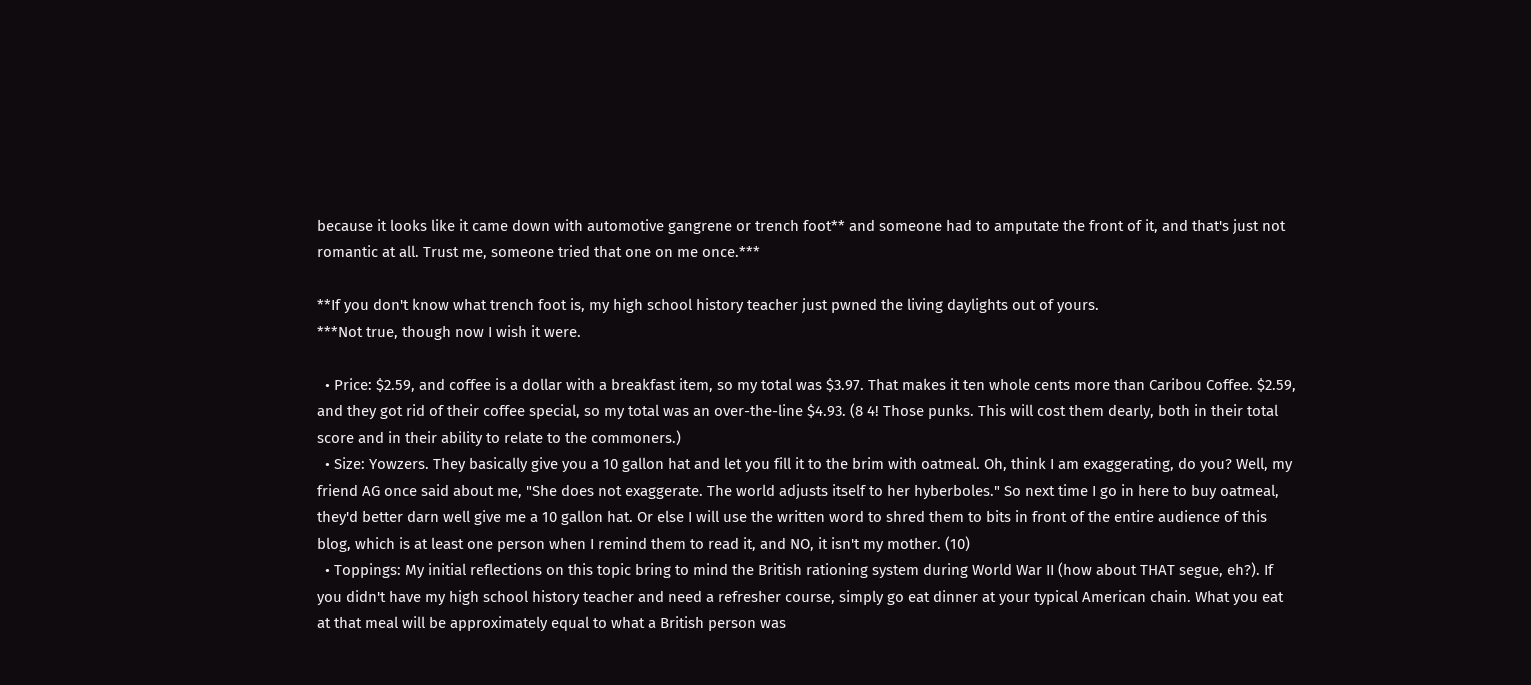because it looks like it came down with automotive gangrene or trench foot** and someone had to amputate the front of it, and that's just not romantic at all. Trust me, someone tried that one on me once.***

**If you don't know what trench foot is, my high school history teacher just pwned the living daylights out of yours.
***Not true, though now I wish it were.

  • Price: $2.59, and coffee is a dollar with a breakfast item, so my total was $3.97. That makes it ten whole cents more than Caribou Coffee. $2.59, and they got rid of their coffee special, so my total was an over-the-line $4.93. (8 4! Those punks. This will cost them dearly, both in their total score and in their ability to relate to the commoners.)
  • Size: Yowzers. They basically give you a 10 gallon hat and let you fill it to the brim with oatmeal. Oh, think I am exaggerating, do you? Well, my friend AG once said about me, "She does not exaggerate. The world adjusts itself to her hyberboles." So next time I go in here to buy oatmeal, they'd better darn well give me a 10 gallon hat. Or else I will use the written word to shred them to bits in front of the entire audience of this blog, which is at least one person when I remind them to read it, and NO, it isn't my mother. (10)
  • Toppings: My initial reflections on this topic bring to mind the British rationing system during World War II (how about THAT segue, eh?). If you didn't have my high school history teacher and need a refresher course, simply go eat dinner at your typical American chain. What you eat at that meal will be approximately equal to what a British person was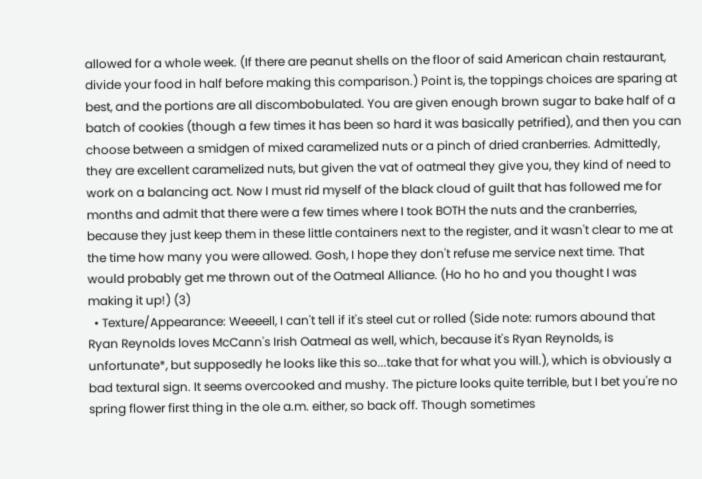allowed for a whole week. (If there are peanut shells on the floor of said American chain restaurant, divide your food in half before making this comparison.) Point is, the toppings choices are sparing at best, and the portions are all discombobulated. You are given enough brown sugar to bake half of a batch of cookies (though a few times it has been so hard it was basically petrified), and then you can choose between a smidgen of mixed caramelized nuts or a pinch of dried cranberries. Admittedly, they are excellent caramelized nuts, but given the vat of oatmeal they give you, they kind of need to work on a balancing act. Now I must rid myself of the black cloud of guilt that has followed me for months and admit that there were a few times where I took BOTH the nuts and the cranberries, because they just keep them in these little containers next to the register, and it wasn't clear to me at the time how many you were allowed. Gosh, I hope they don't refuse me service next time. That would probably get me thrown out of the Oatmeal Alliance. (Ho ho ho and you thought I was making it up!) (3)
  • Texture/Appearance: Weeeell, I can't tell if it's steel cut or rolled (Side note: rumors abound that Ryan Reynolds loves McCann's Irish Oatmeal as well, which, because it's Ryan Reynolds, is unfortunate*, but supposedly he looks like this so...take that for what you will.), which is obviously a bad textural sign. It seems overcooked and mushy. The picture looks quite terrible, but I bet you're no spring flower first thing in the ole a.m. either, so back off. Though sometimes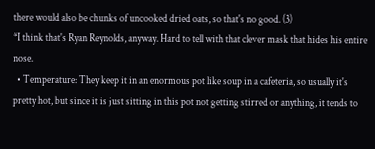there would also be chunks of uncooked dried oats, so that's no good. (3)
*I think that's Ryan Reynolds, anyway. Hard to tell with that clever mask that hides his entire nose.
  • Temperature: They keep it in an enormous pot like soup in a cafeteria, so usually it's pretty hot, but since it is just sitting in this pot not getting stirred or anything, it tends to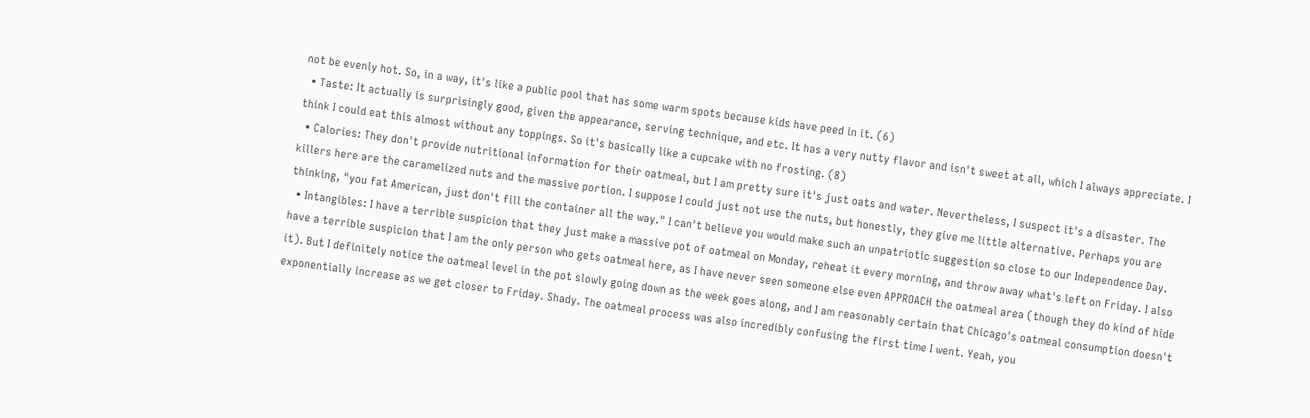not be evenly hot. So, in a way, it's like a public pool that has some warm spots because kids have peed in it. (6)
  • Taste: It actually is surprisingly good, given the appearance, serving technique, and etc. It has a very nutty flavor and isn't sweet at all, which I always appreciate. I think I could eat this almost without any toppings. So it's basically like a cupcake with no frosting. (8)
  • Calories: They don't provide nutritional information for their oatmeal, but I am pretty sure it's just oats and water. Nevertheless, I suspect it's a disaster. The killers here are the caramelized nuts and the massive portion. I suppose I could just not use the nuts, but honestly, they give me little alternative. Perhaps you are thinking, "you fat American, just don't fill the container all the way." I can't believe you would make such an unpatriotic suggestion so close to our Independence Day.
  • Intangibles: I have a terrible suspicion that they just make a massive pot of oatmeal on Monday, reheat it every morning, and throw away what's left on Friday. I also have a terrible suspicion that I am the only person who gets oatmeal here, as I have never seen someone else even APPROACH the oatmeal area (though they do kind of hide it). But I definitely notice the oatmeal level in the pot slowly going down as the week goes along, and I am reasonably certain that Chicago's oatmeal consumption doesn't exponentially increase as we get closer to Friday. Shady. The oatmeal process was also incredibly confusing the first time I went. Yeah, you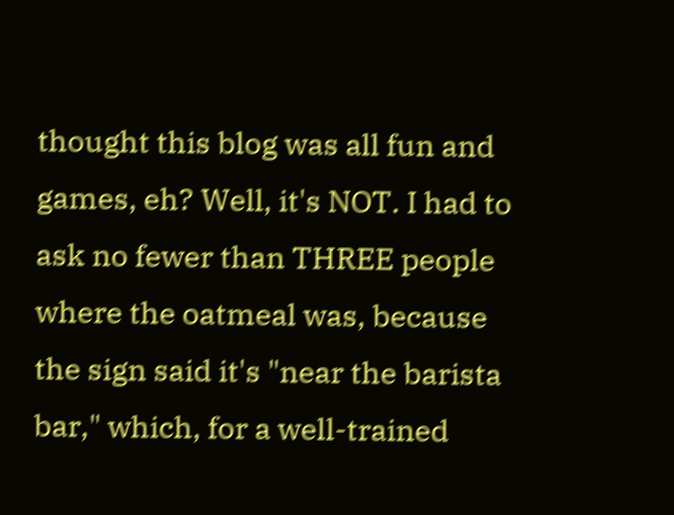thought this blog was all fun and games, eh? Well, it's NOT. I had to ask no fewer than THREE people where the oatmeal was, because the sign said it's "near the barista bar," which, for a well-trained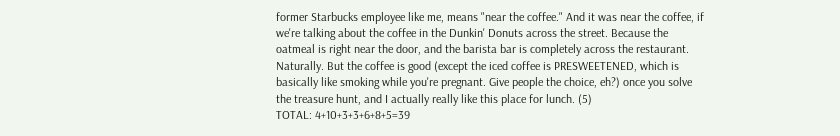former Starbucks employee like me, means "near the coffee." And it was near the coffee, if we're talking about the coffee in the Dunkin' Donuts across the street. Because the oatmeal is right near the door, and the barista bar is completely across the restaurant. Naturally. But the coffee is good (except the iced coffee is PRESWEETENED, which is basically like smoking while you're pregnant. Give people the choice, eh?) once you solve the treasure hunt, and I actually really like this place for lunch. (5)
TOTAL: 4+10+3+3+6+8+5=39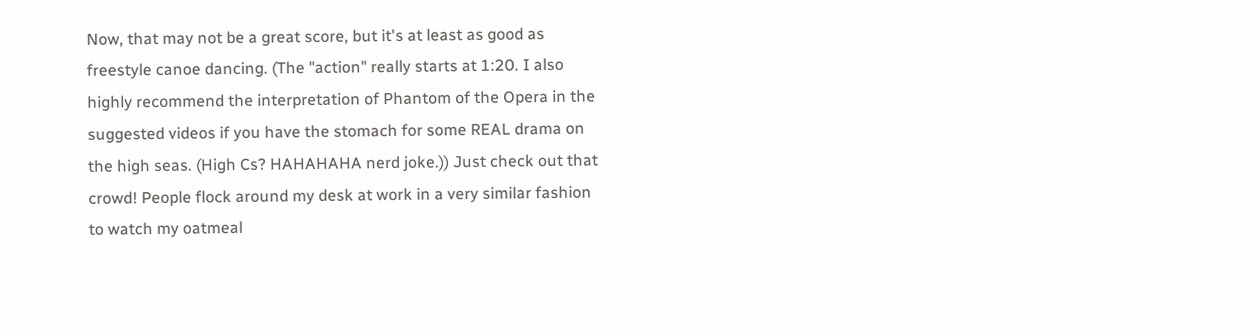Now, that may not be a great score, but it's at least as good as freestyle canoe dancing. (The "action" really starts at 1:20. I also highly recommend the interpretation of Phantom of the Opera in the suggested videos if you have the stomach for some REAL drama on the high seas. (High Cs? HAHAHAHA nerd joke.)) Just check out that crowd! People flock around my desk at work in a very similar fashion to watch my oatmeal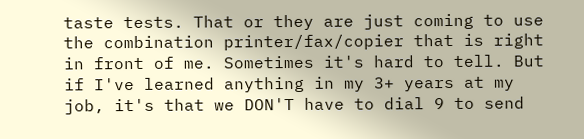taste tests. That or they are just coming to use the combination printer/fax/copier that is right in front of me. Sometimes it's hard to tell. But if I've learned anything in my 3+ years at my job, it's that we DON'T have to dial 9 to send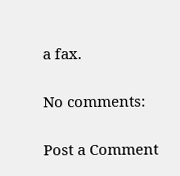a fax.

No comments:

Post a Comment